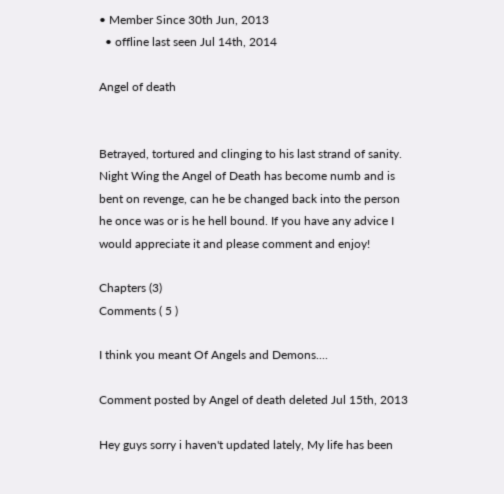• Member Since 30th Jun, 2013
  • offline last seen Jul 14th, 2014

Angel of death


Betrayed, tortured and clinging to his last strand of sanity. Night Wing the Angel of Death has become numb and is bent on revenge, can he be changed back into the person he once was or is he hell bound. If you have any advice I would appreciate it and please comment and enjoy!

Chapters (3)
Comments ( 5 )

I think you meant Of Angels and Demons....

Comment posted by Angel of death deleted Jul 15th, 2013

Hey guys sorry i haven't updated lately, My life has been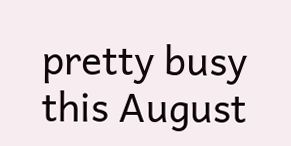pretty busy this August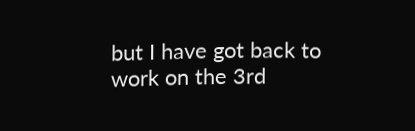but I have got back to work on the 3rd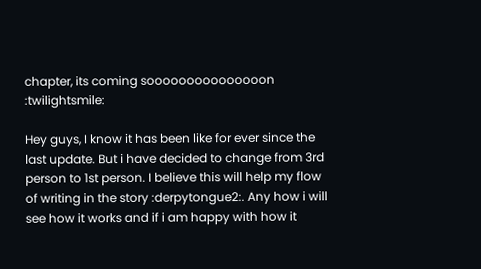chapter, its coming sooooooooooooooon :twilightsmile:

Hey guys, I know it has been like for ever since the last update. But i have decided to change from 3rd person to 1st person. I believe this will help my flow of writing in the story :derpytongue2:. Any how i will see how it works and if i am happy with how it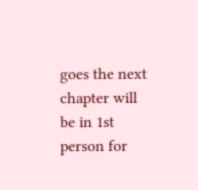goes the next chapter will be in 1st person for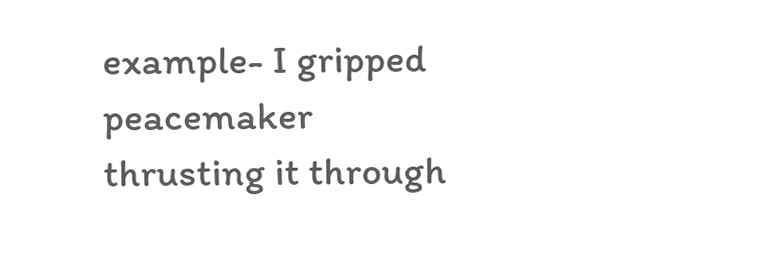example- I gripped peacemaker thrusting it through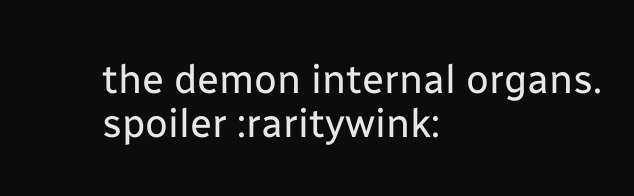the demon internal organs. spoiler :raritywink: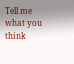Tell me what you think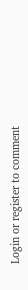Login or register to comment